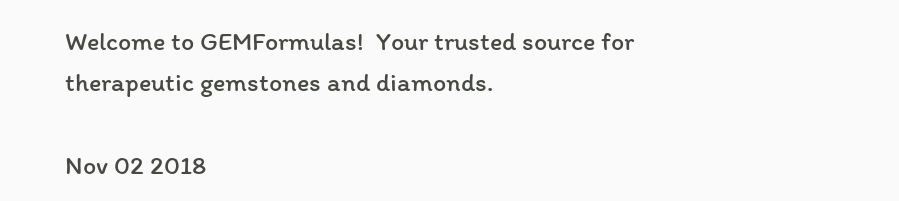Welcome to GEMFormulas!  Your trusted source for therapeutic gemstones and diamonds.

Nov 02 2018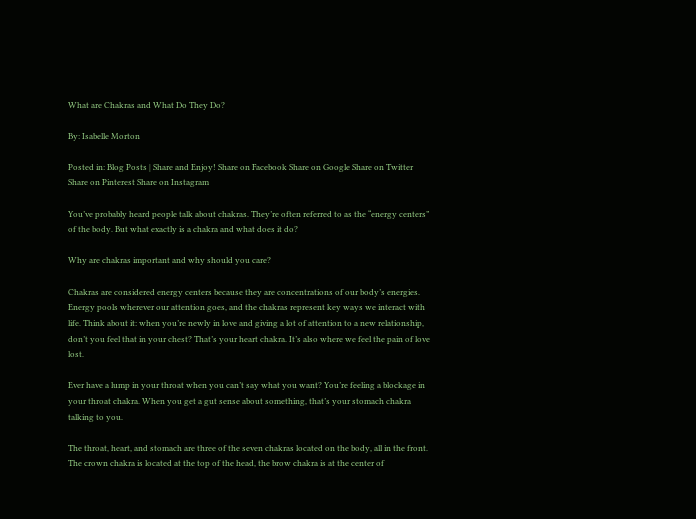What are Chakras and What Do They Do?

By: Isabelle Morton

Posted in: Blog Posts | Share and Enjoy! Share on Facebook Share on Google Share on Twitter Share on Pinterest Share on Instagram

You’ve probably heard people talk about chakras. They’re often referred to as the “energy centers” of the body. But what exactly is a chakra and what does it do?

Why are chakras important and why should you care?

Chakras are considered energy centers because they are concentrations of our body’s energies. Energy pools wherever our attention goes, and the chakras represent key ways we interact with life. Think about it: when you’re newly in love and giving a lot of attention to a new relationship, don’t you feel that in your chest? That’s your heart chakra. It’s also where we feel the pain of love lost.

Ever have a lump in your throat when you can’t say what you want? You’re feeling a blockage in your throat chakra. When you get a gut sense about something, that’s your stomach chakra talking to you.

The throat, heart, and stomach are three of the seven chakras located on the body, all in the front. The crown chakra is located at the top of the head, the brow chakra is at the center of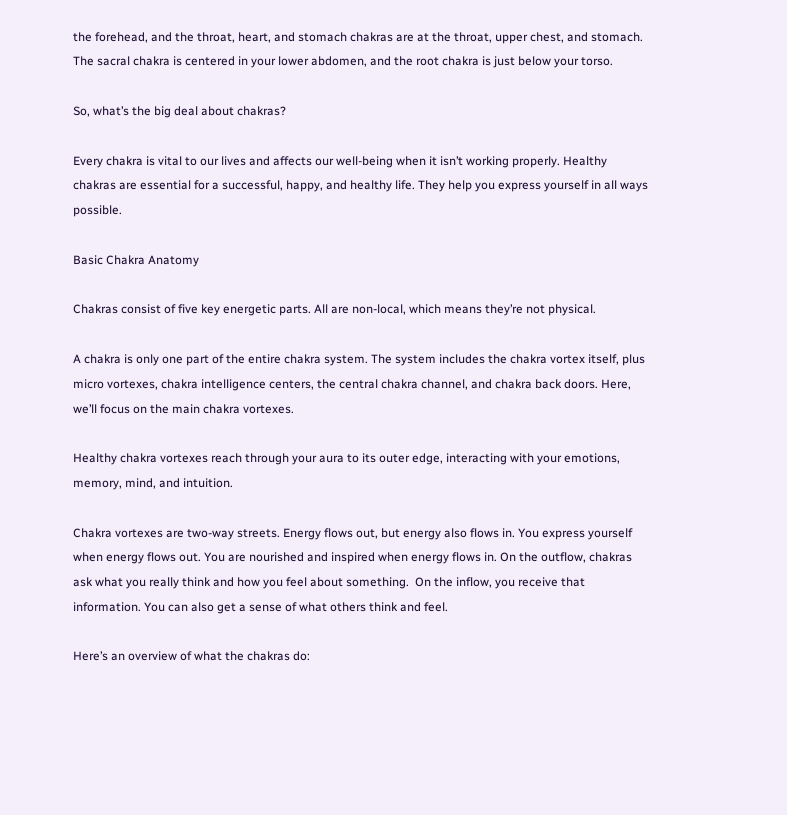the forehead, and the throat, heart, and stomach chakras are at the throat, upper chest, and stomach. The sacral chakra is centered in your lower abdomen, and the root chakra is just below your torso.

So, what’s the big deal about chakras?

Every chakra is vital to our lives and affects our well-being when it isn’t working properly. Healthy chakras are essential for a successful, happy, and healthy life. They help you express yourself in all ways possible.

Basic Chakra Anatomy

Chakras consist of five key energetic parts. All are non-local, which means they’re not physical.

A chakra is only one part of the entire chakra system. The system includes the chakra vortex itself, plus micro vortexes, chakra intelligence centers, the central chakra channel, and chakra back doors. Here, we’ll focus on the main chakra vortexes.

Healthy chakra vortexes reach through your aura to its outer edge, interacting with your emotions, memory, mind, and intuition.

Chakra vortexes are two-way streets. Energy flows out, but energy also flows in. You express yourself when energy flows out. You are nourished and inspired when energy flows in. On the outflow, chakras ask what you really think and how you feel about something.  On the inflow, you receive that information. You can also get a sense of what others think and feel.

Here’s an overview of what the chakras do: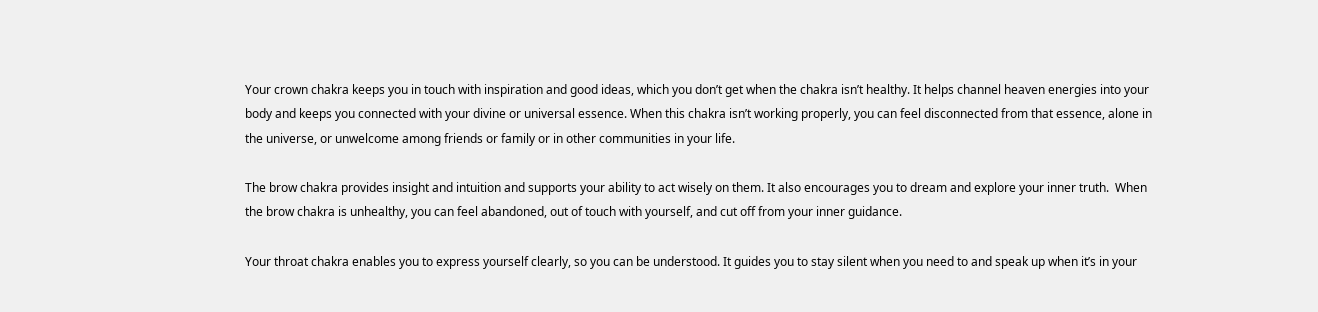Your crown chakra keeps you in touch with inspiration and good ideas, which you don’t get when the chakra isn’t healthy. It helps channel heaven energies into your body and keeps you connected with your divine or universal essence. When this chakra isn’t working properly, you can feel disconnected from that essence, alone in the universe, or unwelcome among friends or family or in other communities in your life.

The brow chakra provides insight and intuition and supports your ability to act wisely on them. It also encourages you to dream and explore your inner truth.  When the brow chakra is unhealthy, you can feel abandoned, out of touch with yourself, and cut off from your inner guidance.

Your throat chakra enables you to express yourself clearly, so you can be understood. It guides you to stay silent when you need to and speak up when it’s in your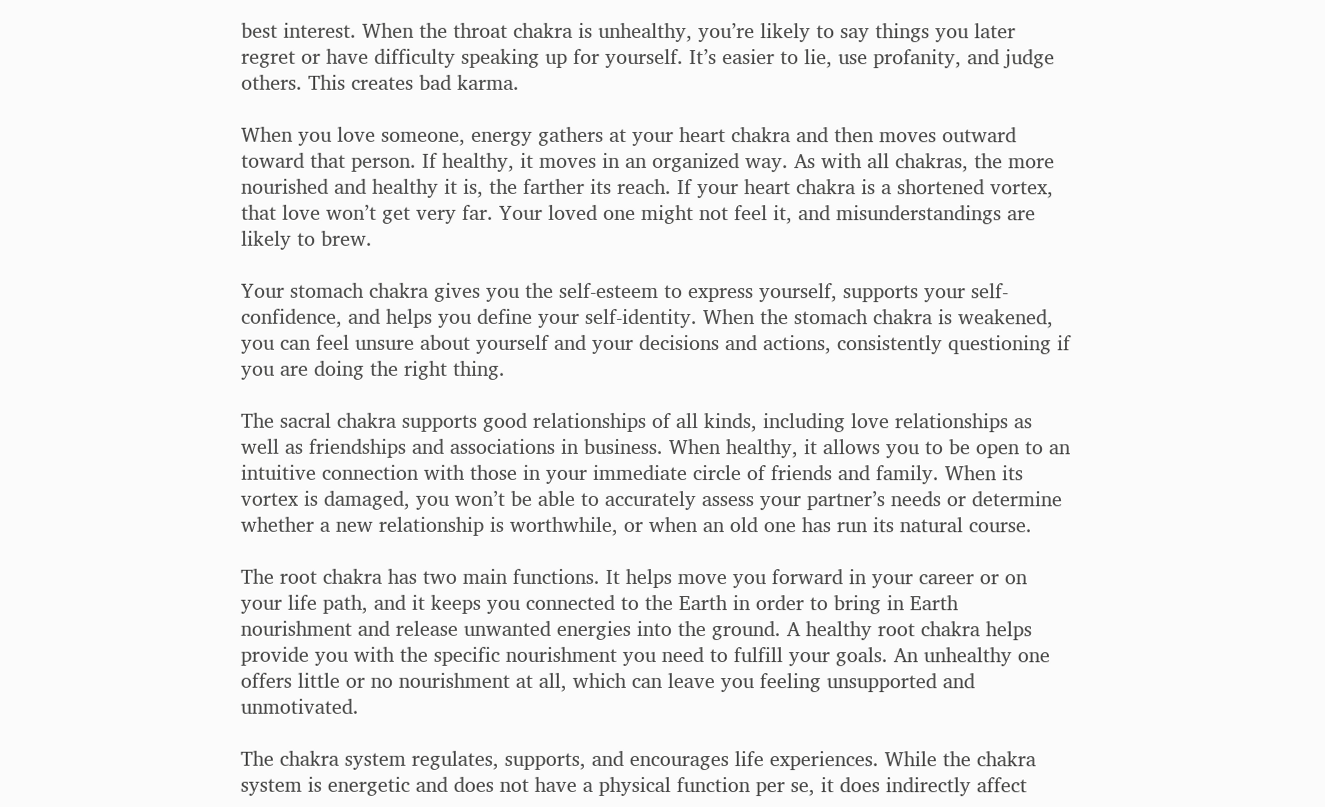best interest. When the throat chakra is unhealthy, you’re likely to say things you later regret or have difficulty speaking up for yourself. It’s easier to lie, use profanity, and judge others. This creates bad karma.

When you love someone, energy gathers at your heart chakra and then moves outward toward that person. If healthy, it moves in an organized way. As with all chakras, the more nourished and healthy it is, the farther its reach. If your heart chakra is a shortened vortex, that love won’t get very far. Your loved one might not feel it, and misunderstandings are likely to brew.

Your stomach chakra gives you the self-esteem to express yourself, supports your self-confidence, and helps you define your self-identity. When the stomach chakra is weakened, you can feel unsure about yourself and your decisions and actions, consistently questioning if you are doing the right thing.

The sacral chakra supports good relationships of all kinds, including love relationships as well as friendships and associations in business. When healthy, it allows you to be open to an intuitive connection with those in your immediate circle of friends and family. When its vortex is damaged, you won’t be able to accurately assess your partner’s needs or determine whether a new relationship is worthwhile, or when an old one has run its natural course.

The root chakra has two main functions. It helps move you forward in your career or on your life path, and it keeps you connected to the Earth in order to bring in Earth nourishment and release unwanted energies into the ground. A healthy root chakra helps provide you with the specific nourishment you need to fulfill your goals. An unhealthy one offers little or no nourishment at all, which can leave you feeling unsupported and unmotivated.

The chakra system regulates, supports, and encourages life experiences. While the chakra system is energetic and does not have a physical function per se, it does indirectly affect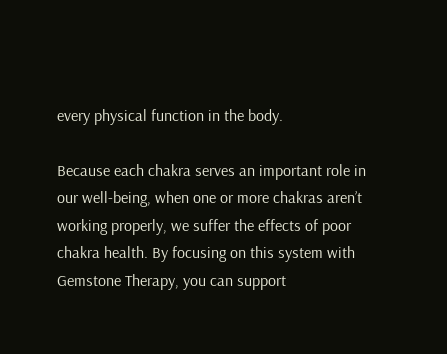every physical function in the body.

Because each chakra serves an important role in our well-being, when one or more chakras aren’t working properly, we suffer the effects of poor chakra health. By focusing on this system with Gemstone Therapy, you can support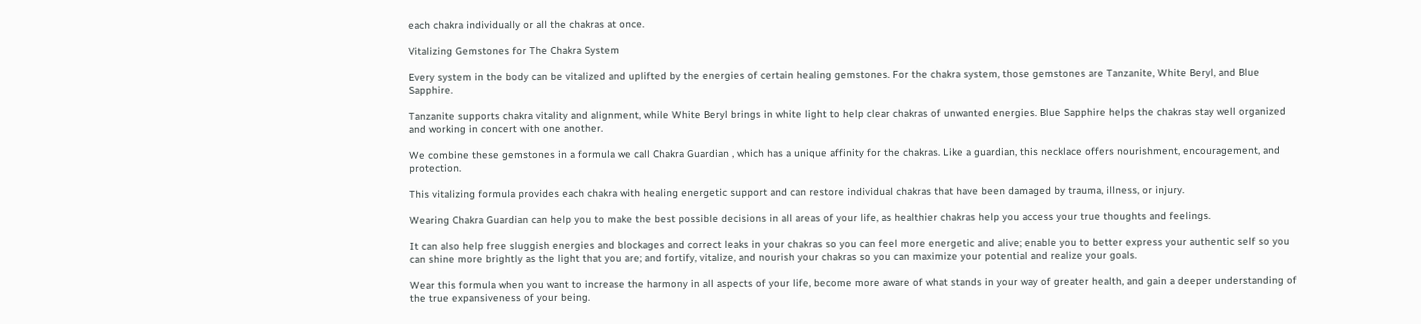each chakra individually or all the chakras at once.

Vitalizing Gemstones for The Chakra System

Every system in the body can be vitalized and uplifted by the energies of certain healing gemstones. For the chakra system, those gemstones are Tanzanite, White Beryl, and Blue Sapphire.

Tanzanite supports chakra vitality and alignment, while White Beryl brings in white light to help clear chakras of unwanted energies. Blue Sapphire helps the chakras stay well organized and working in concert with one another.

We combine these gemstones in a formula we call Chakra Guardian , which has a unique affinity for the chakras. Like a guardian, this necklace offers nourishment, encouragement, and protection.

This vitalizing formula provides each chakra with healing energetic support and can restore individual chakras that have been damaged by trauma, illness, or injury.

Wearing Chakra Guardian can help you to make the best possible decisions in all areas of your life, as healthier chakras help you access your true thoughts and feelings.

It can also help free sluggish energies and blockages and correct leaks in your chakras so you can feel more energetic and alive; enable you to better express your authentic self so you can shine more brightly as the light that you are; and fortify, vitalize, and nourish your chakras so you can maximize your potential and realize your goals.

Wear this formula when you want to increase the harmony in all aspects of your life, become more aware of what stands in your way of greater health, and gain a deeper understanding of the true expansiveness of your being.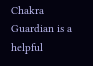Chakra Guardian is a helpful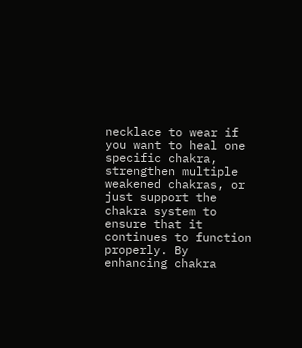necklace to wear if you want to heal one specific chakra, strengthen multiple weakened chakras, or just support the chakra system to ensure that it continues to function properly. By enhancing chakra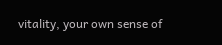vitality, your own sense of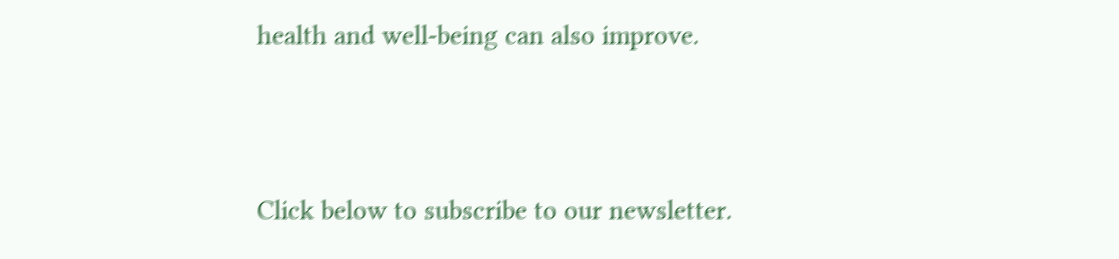health and well-being can also improve.




Click below to subscribe to our newsletter.